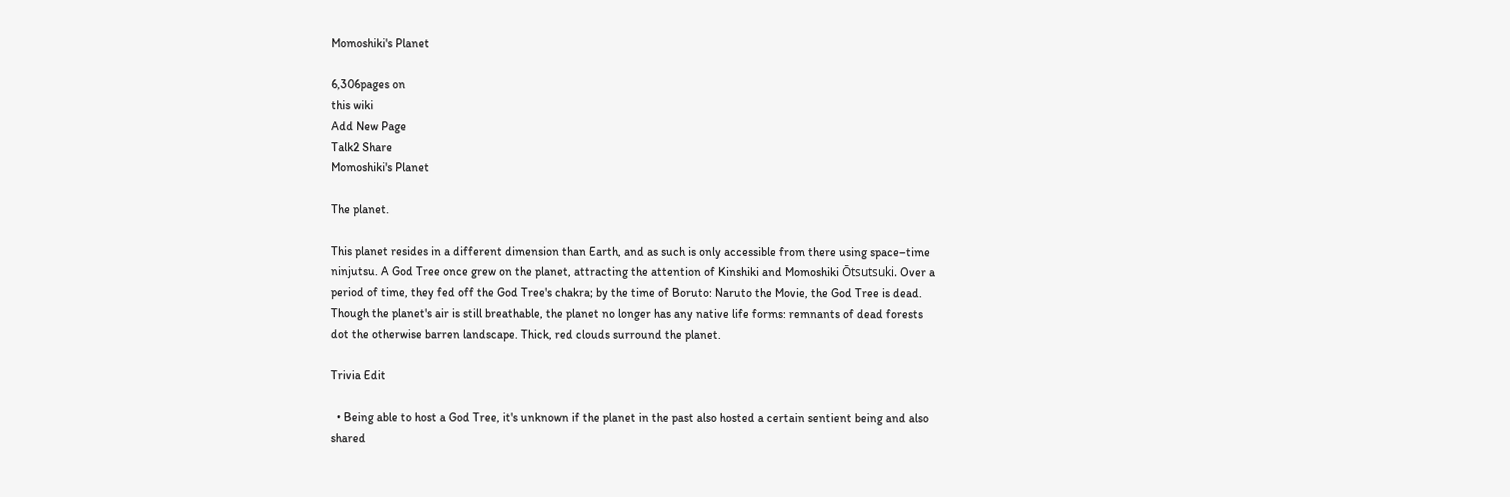Momoshiki's Planet

6,306pages on
this wiki
Add New Page
Talk2 Share
Momoshiki's Planet

The planet.

This planet resides in a different dimension than Earth, and as such is only accessible from there using space–time ninjutsu. A God Tree once grew on the planet, attracting the attention of Kinshiki and Momoshiki Ōtsutsuki. Over a period of time, they fed off the God Tree's chakra; by the time of Boruto: Naruto the Movie, the God Tree is dead. Though the planet's air is still breathable, the planet no longer has any native life forms: remnants of dead forests dot the otherwise barren landscape. Thick, red clouds surround the planet.

Trivia Edit

  • Being able to host a God Tree, it's unknown if the planet in the past also hosted a certain sentient being and also shared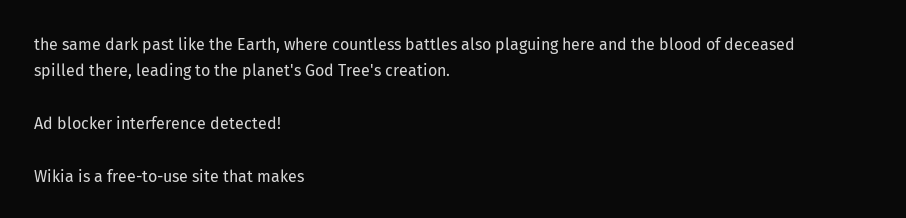the same dark past like the Earth, where countless battles also plaguing here and the blood of deceased spilled there, leading to the planet's God Tree's creation.

Ad blocker interference detected!

Wikia is a free-to-use site that makes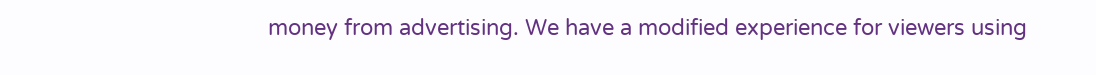money from advertising. We have a modified experience for viewers using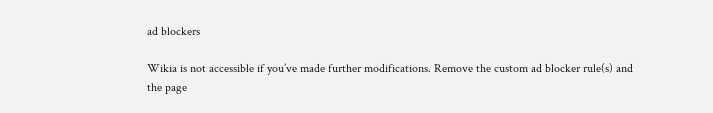ad blockers

Wikia is not accessible if you’ve made further modifications. Remove the custom ad blocker rule(s) and the page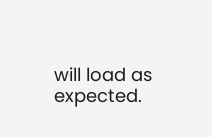will load as expected.